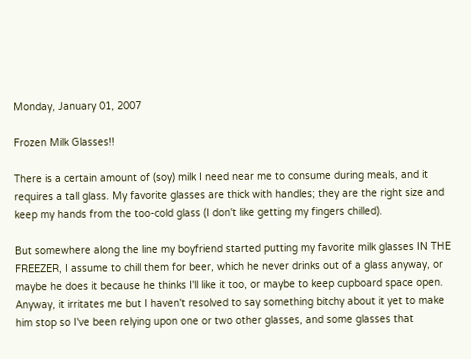Monday, January 01, 2007

Frozen Milk Glasses!!

There is a certain amount of (soy) milk I need near me to consume during meals, and it requires a tall glass. My favorite glasses are thick with handles; they are the right size and keep my hands from the too-cold glass (I don't like getting my fingers chilled).

But somewhere along the line my boyfriend started putting my favorite milk glasses IN THE FREEZER, I assume to chill them for beer, which he never drinks out of a glass anyway, or maybe he does it because he thinks I'll like it too, or maybe to keep cupboard space open. Anyway, it irritates me but I haven't resolved to say something bitchy about it yet to make him stop so I've been relying upon one or two other glasses, and some glasses that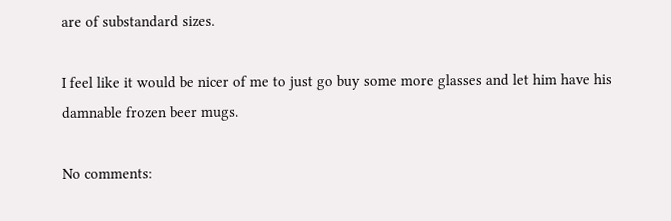are of substandard sizes.

I feel like it would be nicer of me to just go buy some more glasses and let him have his damnable frozen beer mugs.

No comments: